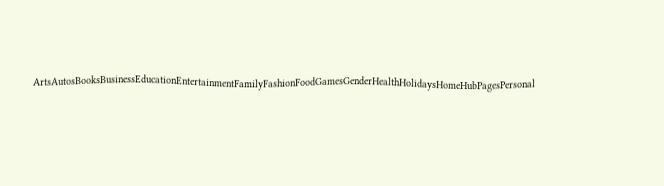ArtsAutosBooksBusinessEducationEntertainmentFamilyFashionFoodGamesGenderHealthHolidaysHomeHubPagesPersonal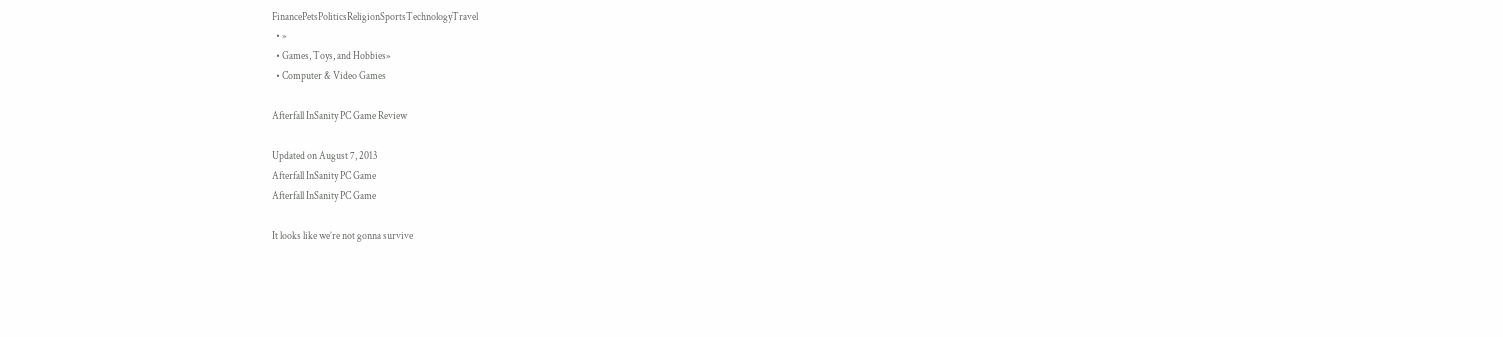FinancePetsPoliticsReligionSportsTechnologyTravel
  • »
  • Games, Toys, and Hobbies»
  • Computer & Video Games

Afterfall InSanity PC Game Review

Updated on August 7, 2013
Afterfall InSanity PC Game
Afterfall InSanity PC Game

It looks like we’re not gonna survive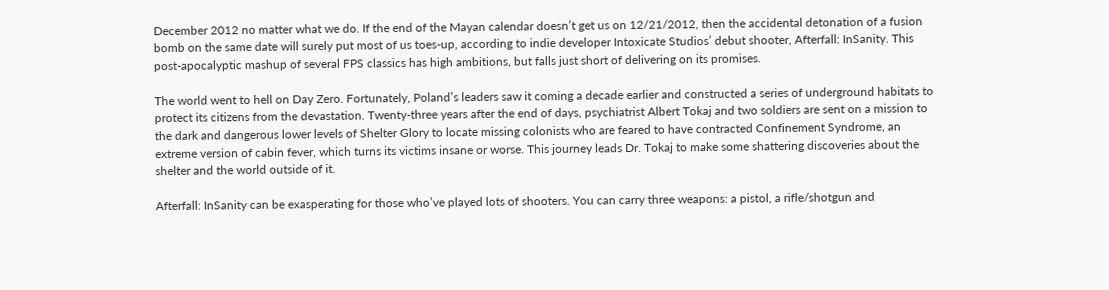December 2012 no matter what we do. If the end of the Mayan calendar doesn’t get us on 12/21/2012, then the accidental detonation of a fusion bomb on the same date will surely put most of us toes-up, according to indie developer Intoxicate Studios’ debut shooter, Afterfall: InSanity. This post-apocalyptic mashup of several FPS classics has high ambitions, but falls just short of delivering on its promises.

The world went to hell on Day Zero. Fortunately, Poland’s leaders saw it coming a decade earlier and constructed a series of underground habitats to protect its citizens from the devastation. Twenty-three years after the end of days, psychiatrist Albert Tokaj and two soldiers are sent on a mission to the dark and dangerous lower levels of Shelter Glory to locate missing colonists who are feared to have contracted Confinement Syndrome, an extreme version of cabin fever, which turns its victims insane or worse. This journey leads Dr. Tokaj to make some shattering discoveries about the shelter and the world outside of it.

Afterfall: InSanity can be exasperating for those who’ve played lots of shooters. You can carry three weapons: a pistol, a rifle/shotgun and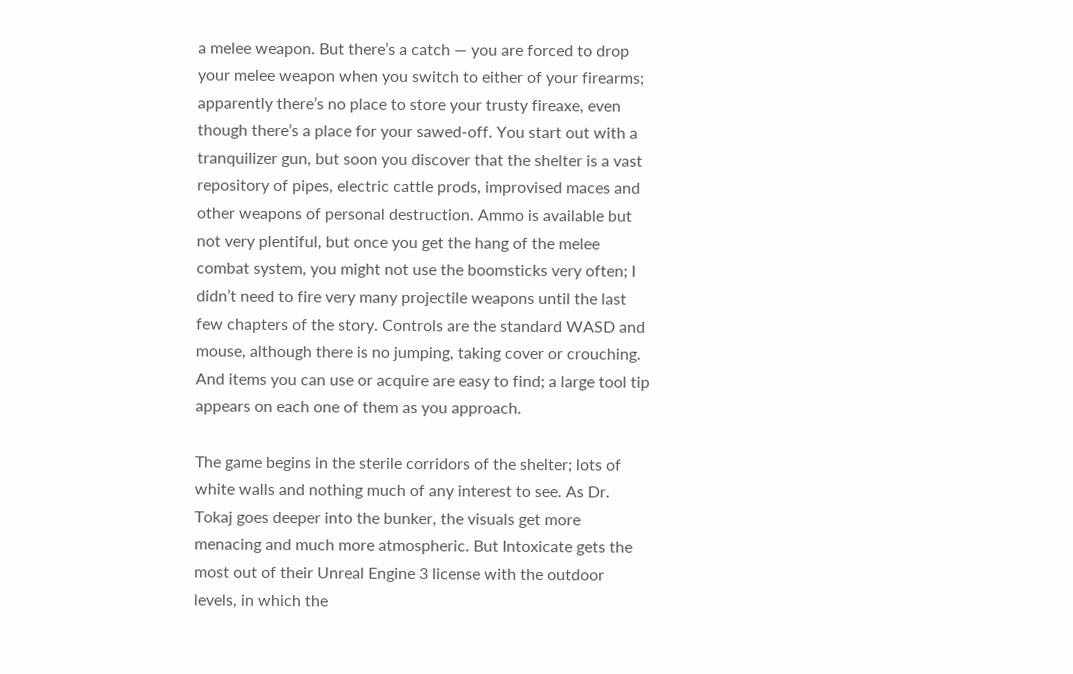a melee weapon. But there’s a catch — you are forced to drop your melee weapon when you switch to either of your firearms; apparently there’s no place to store your trusty fireaxe, even though there’s a place for your sawed-off. You start out with a tranquilizer gun, but soon you discover that the shelter is a vast repository of pipes, electric cattle prods, improvised maces and other weapons of personal destruction. Ammo is available but not very plentiful, but once you get the hang of the melee combat system, you might not use the boomsticks very often; I didn’t need to fire very many projectile weapons until the last few chapters of the story. Controls are the standard WASD and mouse, although there is no jumping, taking cover or crouching. And items you can use or acquire are easy to find; a large tool tip appears on each one of them as you approach.

The game begins in the sterile corridors of the shelter; lots of white walls and nothing much of any interest to see. As Dr. Tokaj goes deeper into the bunker, the visuals get more menacing and much more atmospheric. But Intoxicate gets the most out of their Unreal Engine 3 license with the outdoor levels, in which the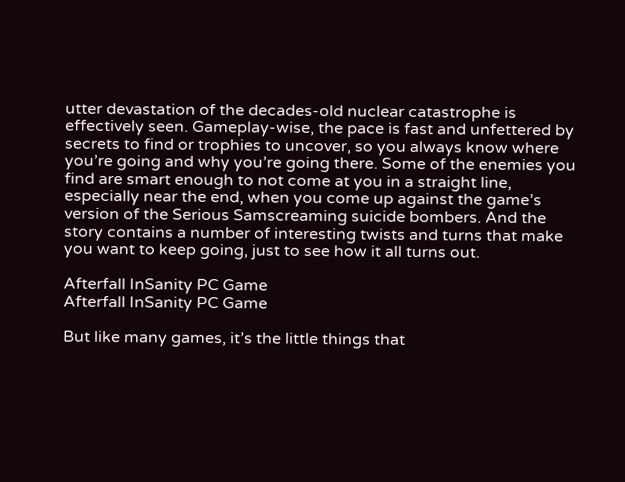utter devastation of the decades-old nuclear catastrophe is effectively seen. Gameplay-wise, the pace is fast and unfettered by secrets to find or trophies to uncover, so you always know where you’re going and why you’re going there. Some of the enemies you find are smart enough to not come at you in a straight line, especially near the end, when you come up against the game’s version of the Serious Samscreaming suicide bombers. And the story contains a number of interesting twists and turns that make you want to keep going, just to see how it all turns out.

Afterfall InSanity PC Game
Afterfall InSanity PC Game

But like many games, it’s the little things that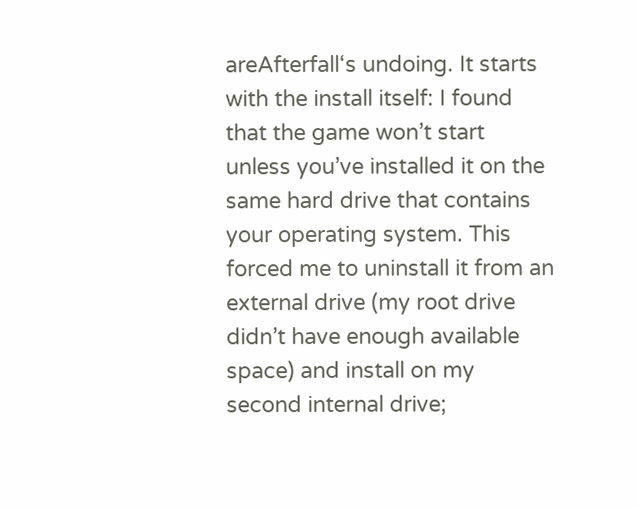areAfterfall‘s undoing. It starts with the install itself: I found that the game won’t start unless you’ve installed it on the same hard drive that contains your operating system. This forced me to uninstall it from an external drive (my root drive didn’t have enough available space) and install on my second internal drive;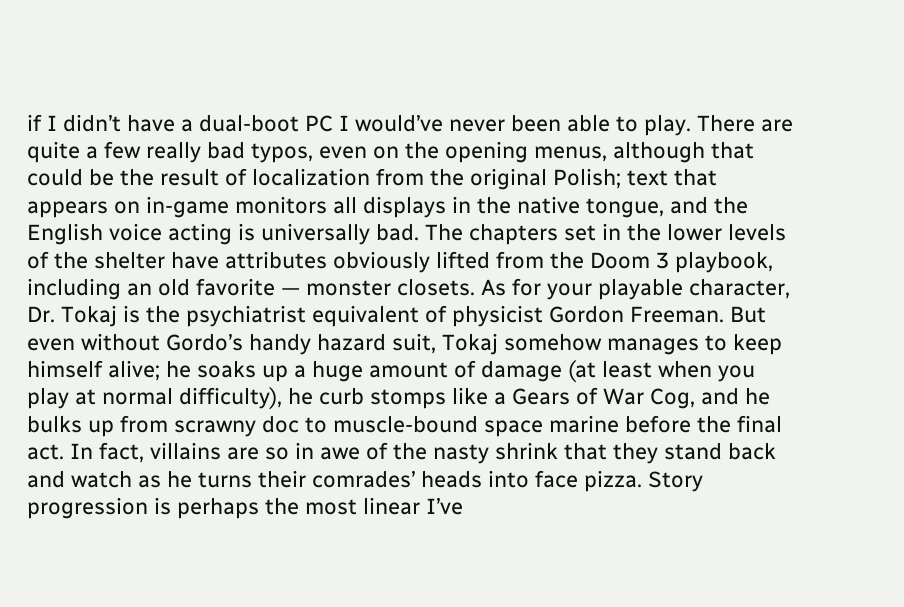if I didn’t have a dual-boot PC I would’ve never been able to play. There are quite a few really bad typos, even on the opening menus, although that could be the result of localization from the original Polish; text that appears on in-game monitors all displays in the native tongue, and the English voice acting is universally bad. The chapters set in the lower levels of the shelter have attributes obviously lifted from the Doom 3 playbook, including an old favorite — monster closets. As for your playable character, Dr. Tokaj is the psychiatrist equivalent of physicist Gordon Freeman. But even without Gordo’s handy hazard suit, Tokaj somehow manages to keep himself alive; he soaks up a huge amount of damage (at least when you play at normal difficulty), he curb stomps like a Gears of War Cog, and he bulks up from scrawny doc to muscle-bound space marine before the final act. In fact, villains are so in awe of the nasty shrink that they stand back and watch as he turns their comrades’ heads into face pizza. Story progression is perhaps the most linear I’ve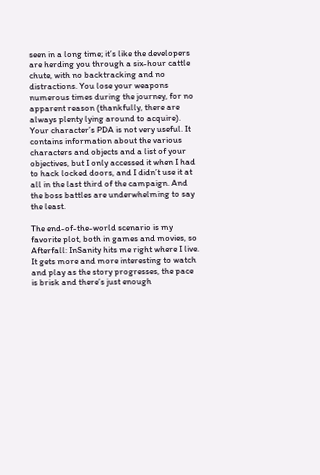seen in a long time; it’s like the developers are herding you through a six-hour cattle chute, with no backtracking and no distractions. You lose your weapons numerous times during the journey, for no apparent reason (thankfully, there are always plenty lying around to acquire). Your character’s PDA is not very useful. It contains information about the various characters and objects and a list of your objectives, but I only accessed it when I had to hack locked doors, and I didn’t use it at all in the last third of the campaign. And the boss battles are underwhelming to say the least.

The end-of-the-world scenario is my favorite plot, both in games and movies, so Afterfall: InSanity hits me right where I live. It gets more and more interesting to watch and play as the story progresses, the pace is brisk and there’s just enough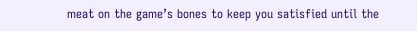meat on the game’s bones to keep you satisfied until the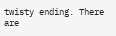twisty ending. There are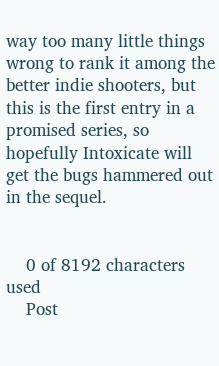way too many little things wrong to rank it among the better indie shooters, but this is the first entry in a promised series, so hopefully Intoxicate will get the bugs hammered out in the sequel.


    0 of 8192 characters used
    Post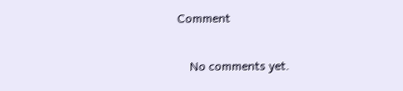Comment

    No comments yet.